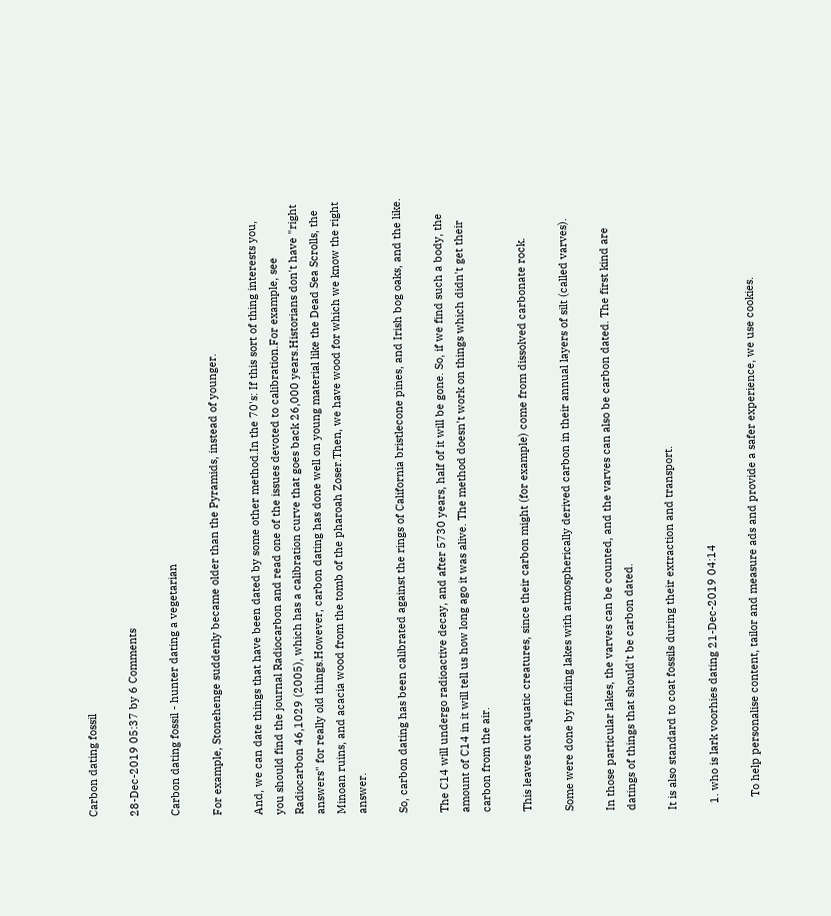Carbon dating fossil

28-Dec-2019 05:37 by 6 Comments

Carbon dating fossil - hunter dating a vegetarian

For example, Stonehenge suddenly became older than the Pyramids, instead of younger.

And, we can date things that have been dated by some other method.In the 70's: If this sort of thing interests you, you should find the journal Radiocarbon and read one of the issues devoted to calibration.For example, see Radiocarbon 46,1029 (2005), which has a calibration curve that goes back 26,000 years.Historians don't have "right answers" for really old things.However, carbon dating has done well on young material like the Dead Sea Scrolls, the Minoan ruins, and acacia wood from the tomb of the pharoah Zoser.Then, we have wood for which we know the right answer.

So, carbon dating has been calibrated against the rings of California bristlecone pines, and Irish bog oaks, and the like.

The C14 will undergo radioactive decay, and after 5730 years, half of it will be gone. So, if we find such a body, the amount of C14 in it will tell us how long ago it was alive. The method doesn't work on things which didn't get their carbon from the air.

This leaves out aquatic creatures, since their carbon might (for example) come from dissolved carbonate rock.

Some were done by finding lakes with atmospherically derived carbon in their annual layers of silt (called varves).

In those particular lakes, the varves can be counted, and the varves can also be carbon dated. The first kind are datings of things that should't be carbon dated.

It is also standard to coat fossils during their extraction and transport.

  1. who is lark voorhies dating 21-Dec-2019 04:14

    To help personalise content, tailor and measure ads and provide a safer experience, we use cookies.